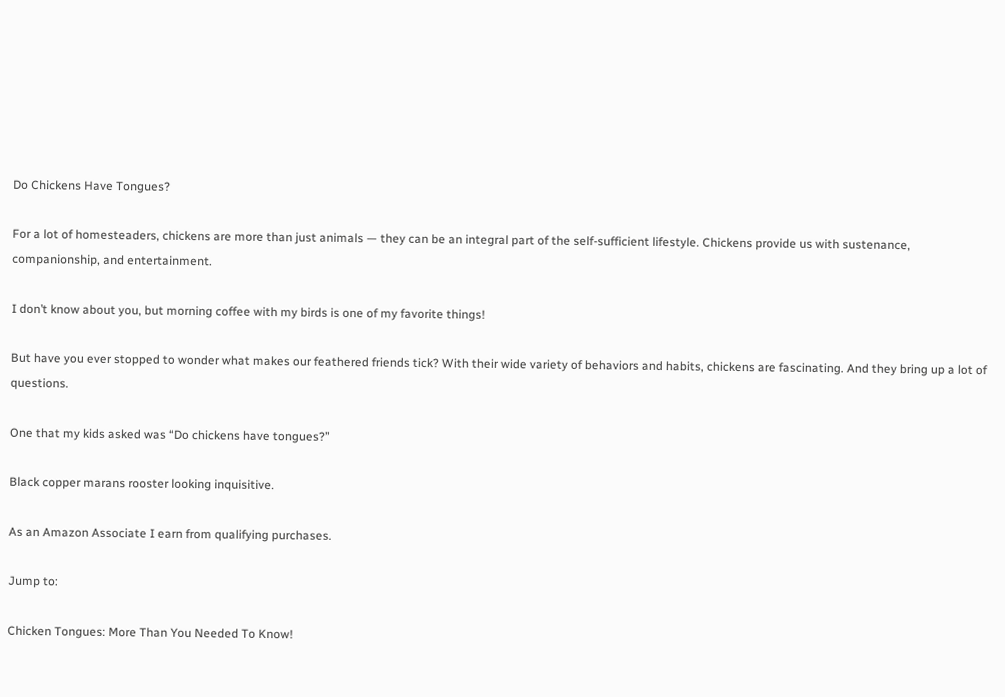Do Chickens Have Tongues?

For a lot of homesteaders, chickens are more than just animals — they can be an integral part of the self-sufficient lifestyle. Chickens provide us with sustenance, companionship, and entertainment.

I don’t know about you, but morning coffee with my birds is one of my favorite things!

But have you ever stopped to wonder what makes our feathered friends tick? With their wide variety of behaviors and habits, chickens are fascinating. And they bring up a lot of questions.

One that my kids asked was “Do chickens have tongues?”

Black copper marans rooster looking inquisitive.

As an Amazon Associate I earn from qualifying purchases.

Jump to:

Chicken Tongues: More Than You Needed To Know!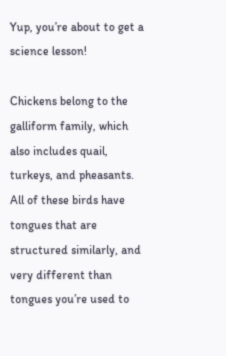Yup, you’re about to get a science lesson!

Chickens belong to the galliform family, which also includes quail, turkeys, and pheasants. All of these birds have tongues that are structured similarly, and very different than tongues you’re used to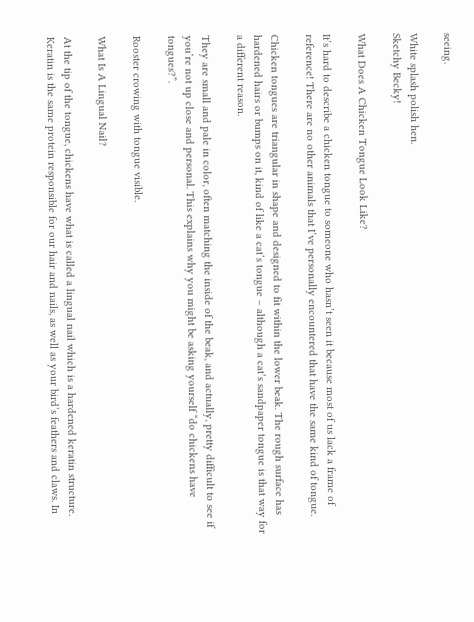seeing.

White splash polish hen.
Sketchy Becky!

What Does A Chicken Tongue Look Like?

It’s hard to describe a chicken tongue to someone who hasn’t seen it because most of us lack a frame of reference! There are no other animals that I’ve personally encountered that have the same kind of tongue.

Chicken tongues are triangular in shape and designed to fit within the lower beak. The rough surface has hardened hairs or bumps on it, kind of like a cat’s tongue – although a cat’s sandpaper tongue is that way for a different reason.

They are small and pale in color, often matching the inside of the beak, and actually, pretty difficult to see if you’re not up close and personal. This explains why you might be asking yourself “do chickens have tongues?”.

Rooster crowing with tongue visible.

What Is A Lingual Nail?

At the tip of the tongue, chickens have what is called a lingual nail which is a hardened keratin structure. Keratin is the same protein responsible for our hair and nails, as well as your bird’s feathers and claws. In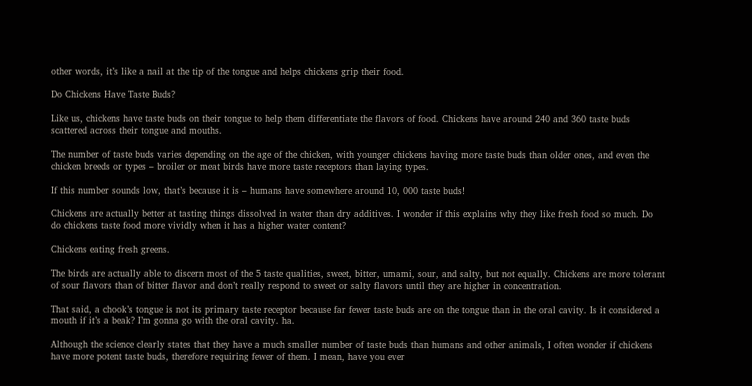other words, it’s like a nail at the tip of the tongue and helps chickens grip their food.

Do Chickens Have Taste Buds?

Like us, chickens have taste buds on their tongue to help them differentiate the flavors of food. Chickens have around 240 and 360 taste buds scattered across their tongue and mouths.

The number of taste buds varies depending on the age of the chicken, with younger chickens having more taste buds than older ones, and even the chicken breeds or types – broiler or meat birds have more taste receptors than laying types.

If this number sounds low, that’s because it is – humans have somewhere around 10, 000 taste buds!

Chickens are actually better at tasting things dissolved in water than dry additives. I wonder if this explains why they like fresh food so much. Do do chickens taste food more vividly when it has a higher water content?

Chickens eating fresh greens.

The birds are actually able to discern most of the 5 taste qualities, sweet, bitter, umami, sour, and salty, but not equally. Chickens are more tolerant of sour flavors than of bitter flavor and don’t really respond to sweet or salty flavors until they are higher in concentration.

That said, a chook’s tongue is not its primary taste receptor because far fewer taste buds are on the tongue than in the oral cavity. Is it considered a mouth if it’s a beak? I’m gonna go with the oral cavity. ha.

Although the science clearly states that they have a much smaller number of taste buds than humans and other animals, I often wonder if chickens have more potent taste buds, therefore requiring fewer of them. I mean, have you ever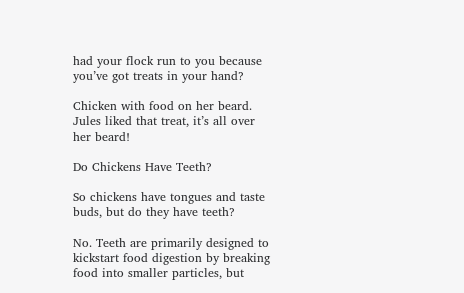had your flock run to you because you’ve got treats in your hand?

Chicken with food on her beard.
Jules liked that treat, it’s all over her beard!

Do Chickens Have Teeth?

So chickens have tongues and taste buds, but do they have teeth?

No. Teeth are primarily designed to kickstart food digestion by breaking food into smaller particles, but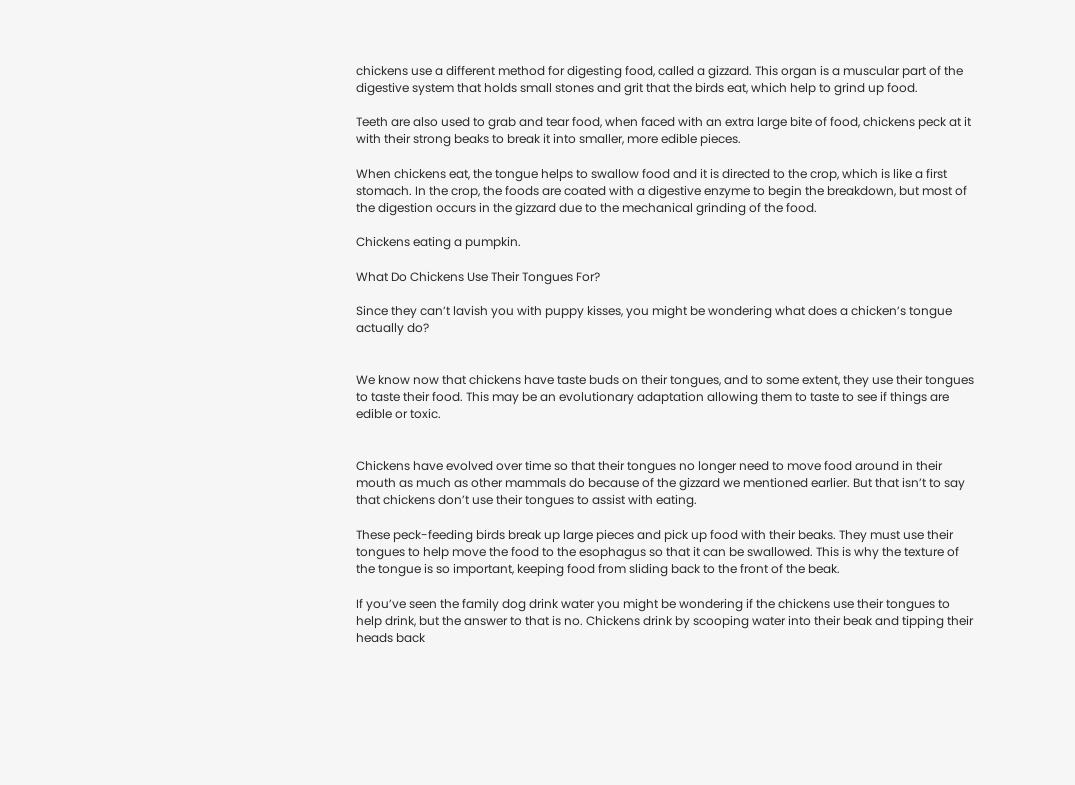chickens use a different method for digesting food, called a gizzard. This organ is a muscular part of the digestive system that holds small stones and grit that the birds eat, which help to grind up food.

Teeth are also used to grab and tear food, when faced with an extra large bite of food, chickens peck at it with their strong beaks to break it into smaller, more edible pieces.

When chickens eat, the tongue helps to swallow food and it is directed to the crop, which is like a first stomach. In the crop, the foods are coated with a digestive enzyme to begin the breakdown, but most of the digestion occurs in the gizzard due to the mechanical grinding of the food.

Chickens eating a pumpkin.

What Do Chickens Use Their Tongues For?

Since they can’t lavish you with puppy kisses, you might be wondering what does a chicken’s tongue actually do?


We know now that chickens have taste buds on their tongues, and to some extent, they use their tongues to taste their food. This may be an evolutionary adaptation allowing them to taste to see if things are edible or toxic.


Chickens have evolved over time so that their tongues no longer need to move food around in their mouth as much as other mammals do because of the gizzard we mentioned earlier. But that isn’t to say that chickens don’t use their tongues to assist with eating.

These peck-feeding birds break up large pieces and pick up food with their beaks. They must use their tongues to help move the food to the esophagus so that it can be swallowed. This is why the texture of the tongue is so important, keeping food from sliding back to the front of the beak.

If you’ve seen the family dog drink water you might be wondering if the chickens use their tongues to help drink, but the answer to that is no. Chickens drink by scooping water into their beak and tipping their heads back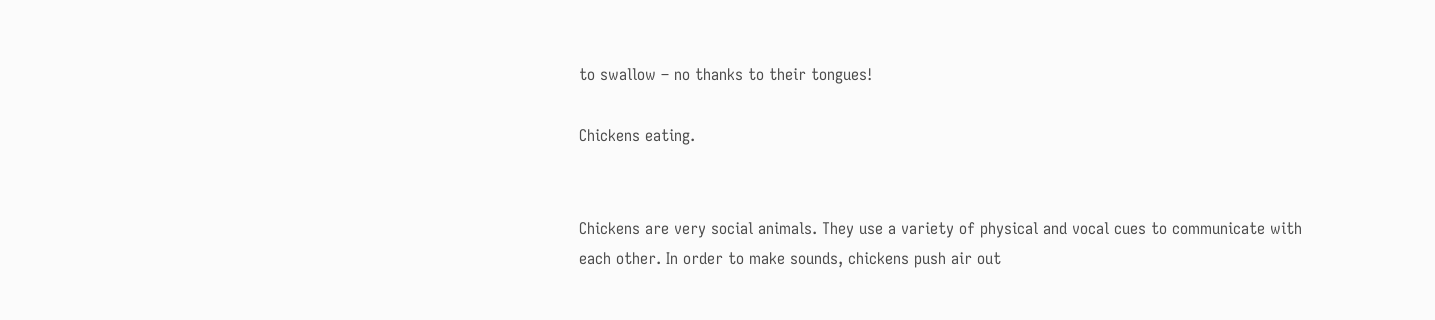to swallow – no thanks to their tongues!

Chickens eating.


Chickens are very social animals. They use a variety of physical and vocal cues to communicate with each other. In order to make sounds, chickens push air out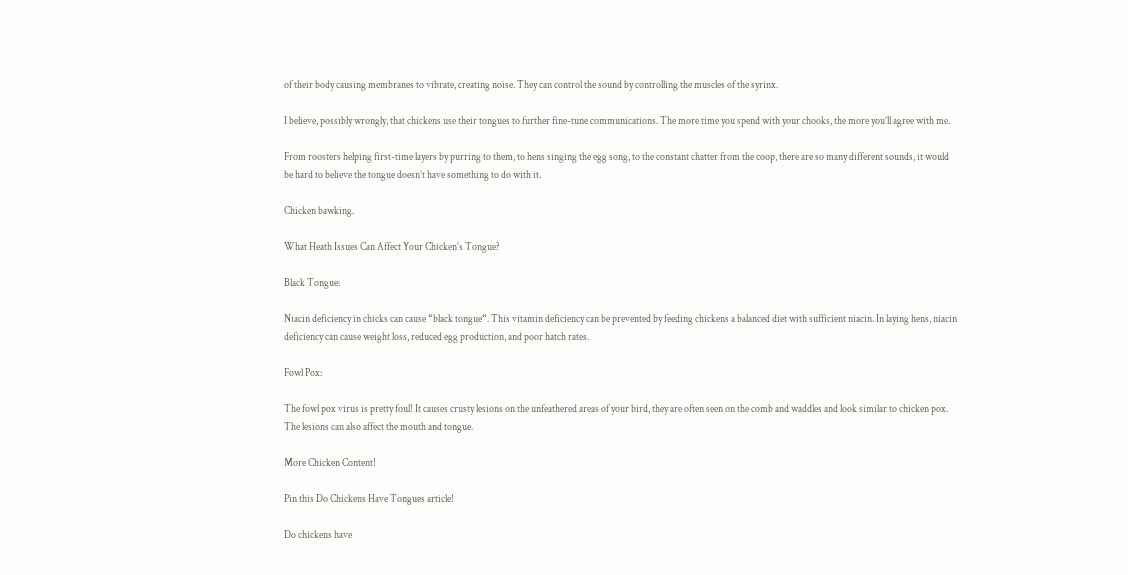of their body causing membranes to vibrate, creating noise. They can control the sound by controlling the muscles of the syrinx.

I believe, possibly wrongly, that chickens use their tongues to further fine-tune communications. The more time you spend with your chooks, the more you’ll agree with me.

From roosters helping first-time layers by purring to them, to hens singing the egg song, to the constant chatter from the coop, there are so many different sounds, it would be hard to believe the tongue doesn’t have something to do with it.

Chicken bawking.

What Heath Issues Can Affect Your Chicken’s Tongue?

Black Tongue:

Niacin deficiency in chicks can cause “black tongue“. This vitamin deficiency can be prevented by feeding chickens a balanced diet with sufficient niacin. In laying hens, niacin deficiency can cause weight loss, reduced egg production, and poor hatch rates.

Fowl Pox:

The fowl pox virus is pretty foul! It causes crusty lesions on the unfeathered areas of your bird, they are often seen on the comb and waddles and look similar to chicken pox. The lesions can also affect the mouth and tongue.

More Chicken Content!

Pin this Do Chickens Have Tongues article!

Do chickens have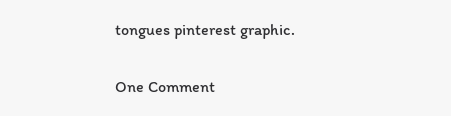tongues pinterest graphic.

One Comment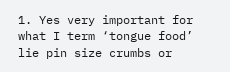1. Yes very important for what I term ‘tongue food’ lie pin size crumbs or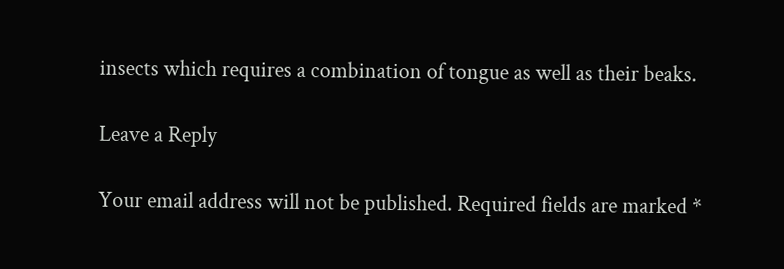insects which requires a combination of tongue as well as their beaks.

Leave a Reply

Your email address will not be published. Required fields are marked *